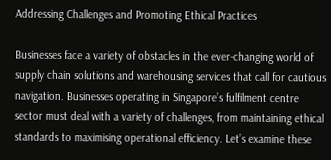Addressing Challenges and Promoting Ethical Practices

Businesses face a variety of obstacles in the ever-changing world of supply chain solutions and warehousing services that call for cautious navigation. Businesses operating in Singapore’s fulfilment centre sector must deal with a variety of challenges, from maintaining ethical standards to maximising operational efficiency. Let’s examine these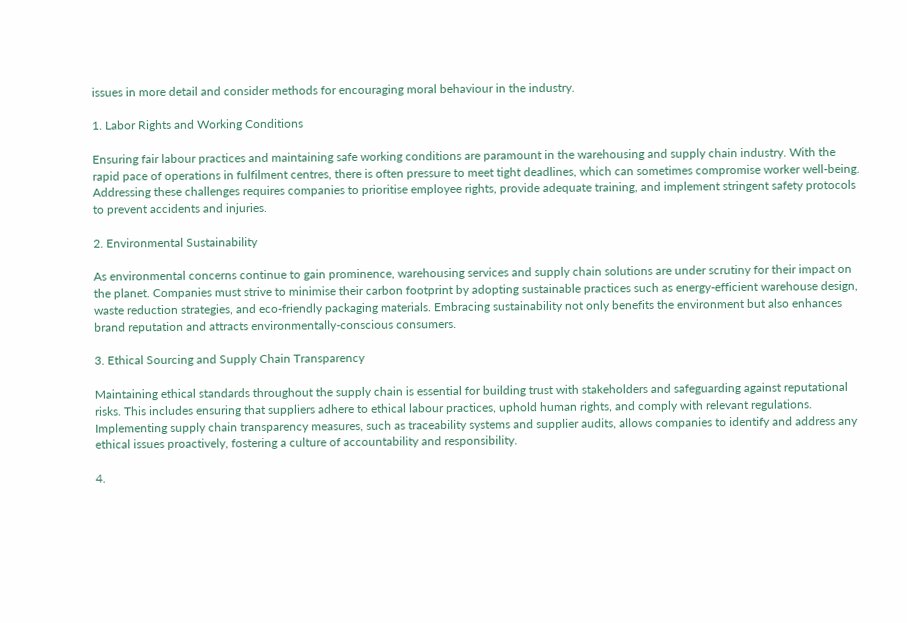issues in more detail and consider methods for encouraging moral behaviour in the industry.

1. Labor Rights and Working Conditions

Ensuring fair labour practices and maintaining safe working conditions are paramount in the warehousing and supply chain industry. With the rapid pace of operations in fulfilment centres, there is often pressure to meet tight deadlines, which can sometimes compromise worker well-being. Addressing these challenges requires companies to prioritise employee rights, provide adequate training, and implement stringent safety protocols to prevent accidents and injuries.

2. Environmental Sustainability

As environmental concerns continue to gain prominence, warehousing services and supply chain solutions are under scrutiny for their impact on the planet. Companies must strive to minimise their carbon footprint by adopting sustainable practices such as energy-efficient warehouse design, waste reduction strategies, and eco-friendly packaging materials. Embracing sustainability not only benefits the environment but also enhances brand reputation and attracts environmentally-conscious consumers.

3. Ethical Sourcing and Supply Chain Transparency

Maintaining ethical standards throughout the supply chain is essential for building trust with stakeholders and safeguarding against reputational risks. This includes ensuring that suppliers adhere to ethical labour practices, uphold human rights, and comply with relevant regulations. Implementing supply chain transparency measures, such as traceability systems and supplier audits, allows companies to identify and address any ethical issues proactively, fostering a culture of accountability and responsibility.

4.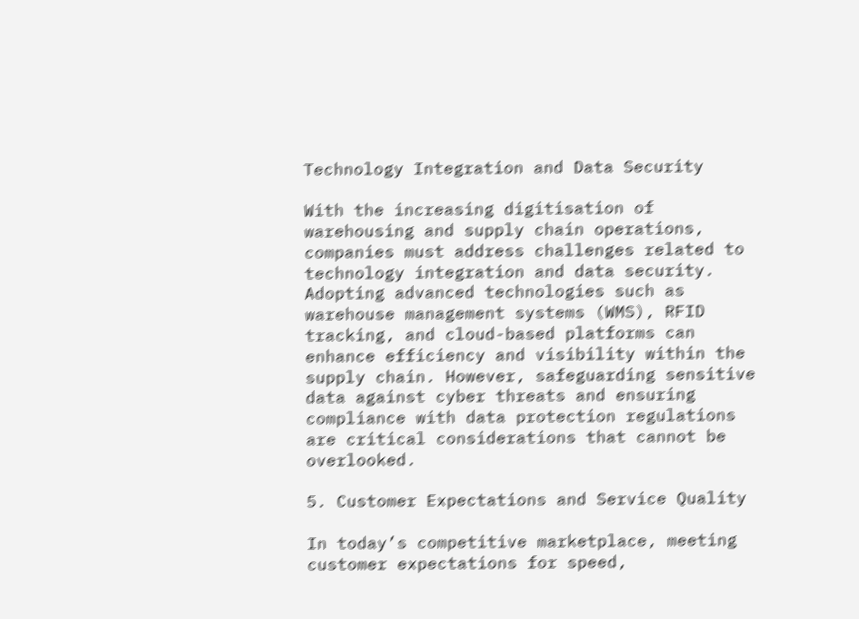Technology Integration and Data Security

With the increasing digitisation of warehousing and supply chain operations, companies must address challenges related to technology integration and data security. Adopting advanced technologies such as warehouse management systems (WMS), RFID tracking, and cloud-based platforms can enhance efficiency and visibility within the supply chain. However, safeguarding sensitive data against cyber threats and ensuring compliance with data protection regulations are critical considerations that cannot be overlooked.

5. Customer Expectations and Service Quality

In today’s competitive marketplace, meeting customer expectations for speed,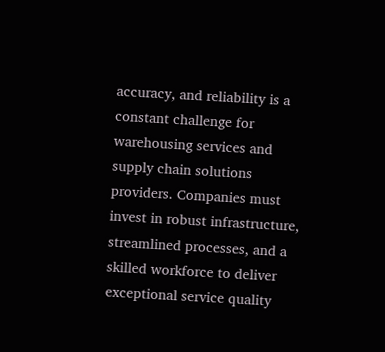accuracy, and reliability is a constant challenge for warehousing services and supply chain solutions providers. Companies must invest in robust infrastructure, streamlined processes, and a skilled workforce to deliver exceptional service quality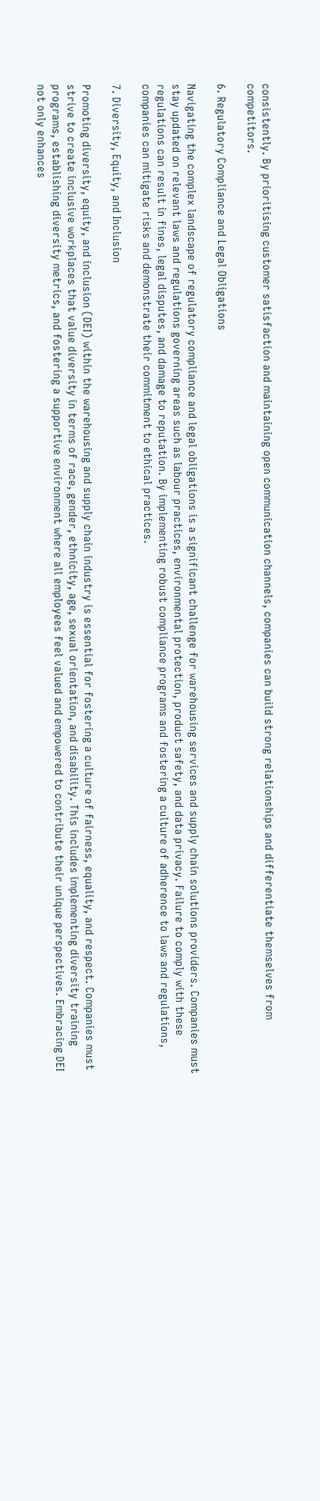consistently. By prioritising customer satisfaction and maintaining open communication channels, companies can build strong relationships and differentiate themselves from competitors.

6. Regulatory Compliance and Legal Obligations

Navigating the complex landscape of regulatory compliance and legal obligations is a significant challenge for warehousing services and supply chain solutions providers. Companies must stay updated on relevant laws and regulations governing areas such as labour practices, environmental protection, product safety, and data privacy. Failure to comply with these regulations can result in fines, legal disputes, and damage to reputation. By implementing robust compliance programs and fostering a culture of adherence to laws and regulations, companies can mitigate risks and demonstrate their commitment to ethical practices.

7. Diversity, Equity, and Inclusion

Promoting diversity, equity, and inclusion (DEI) within the warehousing and supply chain industry is essential for fostering a culture of fairness, equality, and respect. Companies must strive to create inclusive workplaces that value diversity in terms of race, gender, ethnicity, age, sexual orientation, and disability. This includes implementing diversity training programs, establishing diversity metrics, and fostering a supportive environment where all employees feel valued and empowered to contribute their unique perspectives. Embracing DEI not only enhances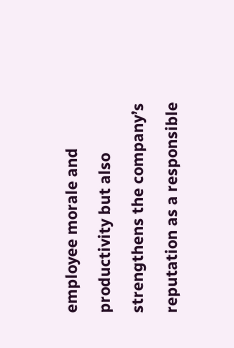employee morale and productivity but also strengthens the company’s reputation as a responsible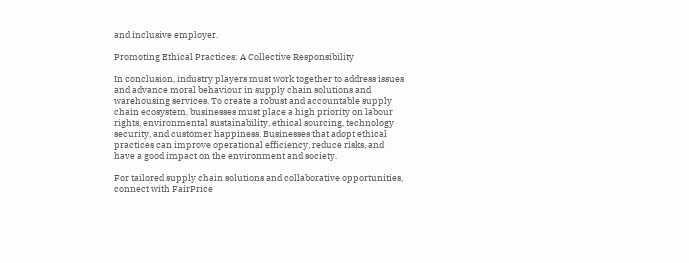and inclusive employer.

Promoting Ethical Practices: A Collective Responsibility

In conclusion, industry players must work together to address issues and advance moral behaviour in supply chain solutions and warehousing services. To create a robust and accountable supply chain ecosystem, businesses must place a high priority on labour rights, environmental sustainability, ethical sourcing, technology security, and customer happiness. Businesses that adopt ethical practices can improve operational efficiency, reduce risks, and have a good impact on the environment and society.

For tailored supply chain solutions and collaborative opportunities, connect with FairPrice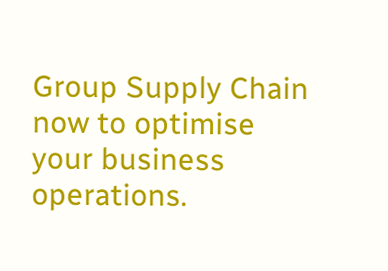Group Supply Chain now to optimise your business operations.